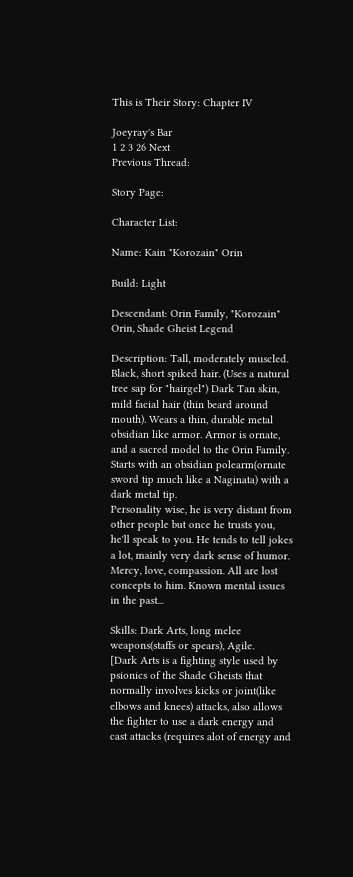This is Their Story: Chapter IV

Joeyray's Bar
1 2 3 26 Next
Previous Thread:

Story Page:

Character List:

Name: Kain "Korozain" Orin

Build: Light

Descendant: Orin Family, "Korozain" Orin, Shade Gheist Legend

Description: Tall, moderately muscled. Black, short spiked hair. (Uses a natural tree sap for "hairgel") Dark Tan skin, mild facial hair (thin beard around mouth). Wears a thin, durable metal obsidian like armor. Armor is ornate, and a sacred model to the Orin Family. Starts with an obsidian polearm(ornate sword tip much like a Naginata) with a dark metal tip.
Personality wise, he is very distant from other people but once he trusts you, he'll speak to you. He tends to tell jokes a lot, mainly very dark sense of humor. Mercy, love, compassion. All are lost concepts to him. Known mental issues in the past...

Skills: Dark Arts, long melee weapons(staffs or spears), Agile.
[Dark Arts is a fighting style used by psionics of the Shade Gheists that normally involves kicks or joint(like elbows and knees) attacks, also allows the fighter to use a dark energy and cast attacks (requires alot of energy and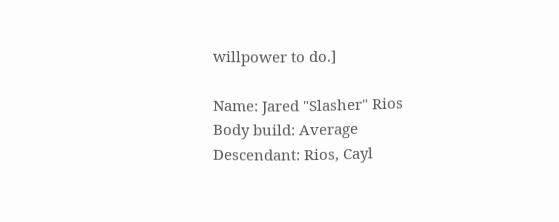willpower to do.]

Name: Jared "Slasher" Rios
Body build: Average
Descendant: Rios, Cayl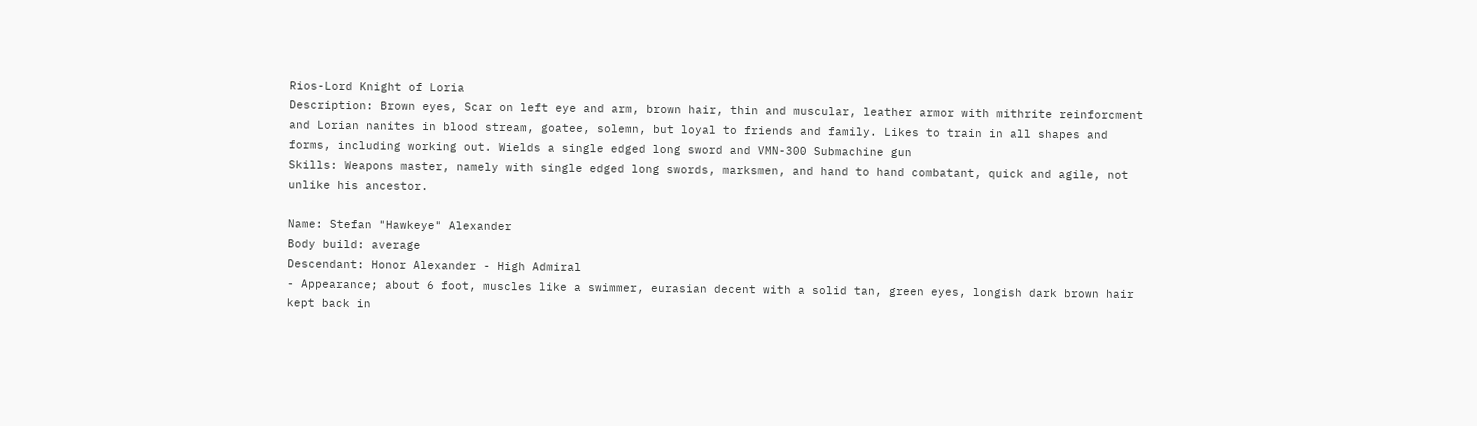Rios-Lord Knight of Loria
Description: Brown eyes, Scar on left eye and arm, brown hair, thin and muscular, leather armor with mithrite reinforcment and Lorian nanites in blood stream, goatee, solemn, but loyal to friends and family. Likes to train in all shapes and forms, including working out. Wields a single edged long sword and VMN-300 Submachine gun
Skills: Weapons master, namely with single edged long swords, marksmen, and hand to hand combatant, quick and agile, not unlike his ancestor.

Name: Stefan "Hawkeye" Alexander
Body build: average
Descendant: Honor Alexander - High Admiral
- Appearance; about 6 foot, muscles like a swimmer, eurasian decent with a solid tan, green eyes, longish dark brown hair kept back in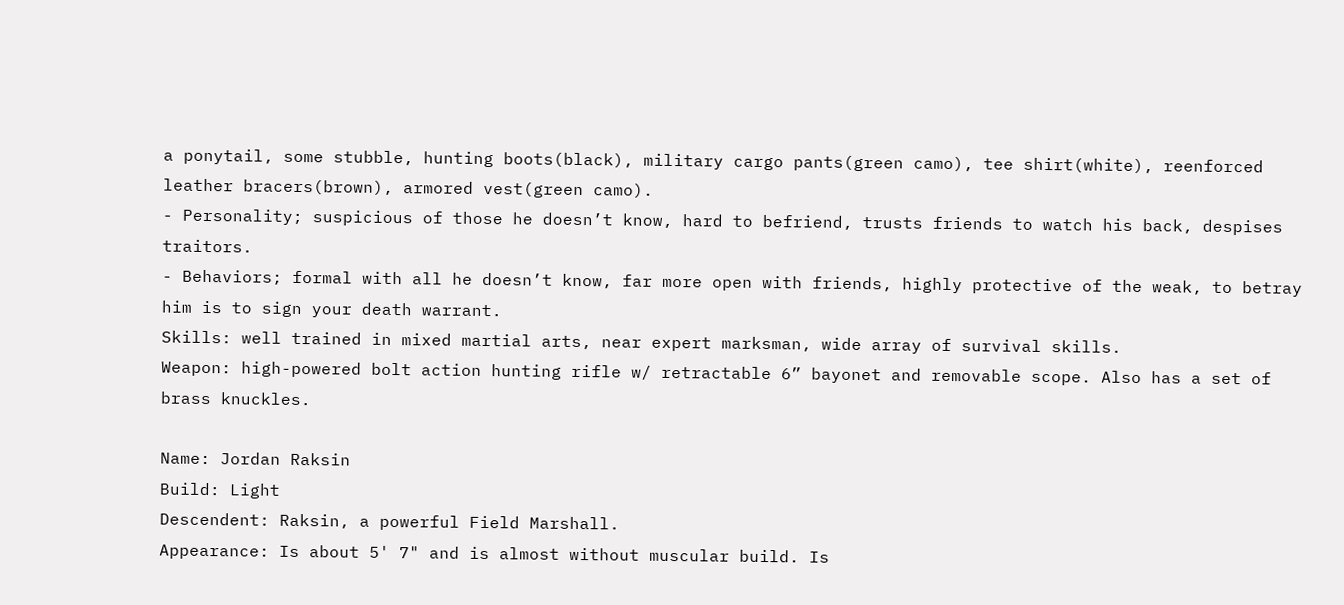a ponytail, some stubble, hunting boots(black), military cargo pants(green camo), tee shirt(white), reenforced leather bracers(brown), armored vest(green camo).
- Personality; suspicious of those he doesn’t know, hard to befriend, trusts friends to watch his back, despises traitors.
- Behaviors; formal with all he doesn’t know, far more open with friends, highly protective of the weak, to betray him is to sign your death warrant.
Skills: well trained in mixed martial arts, near expert marksman, wide array of survival skills.
Weapon: high-powered bolt action hunting rifle w/ retractable 6” bayonet and removable scope. Also has a set of brass knuckles.

Name: Jordan Raksin
Build: Light
Descendent: Raksin, a powerful Field Marshall.
Appearance: Is about 5' 7" and is almost without muscular build. Is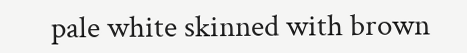pale white skinned with brown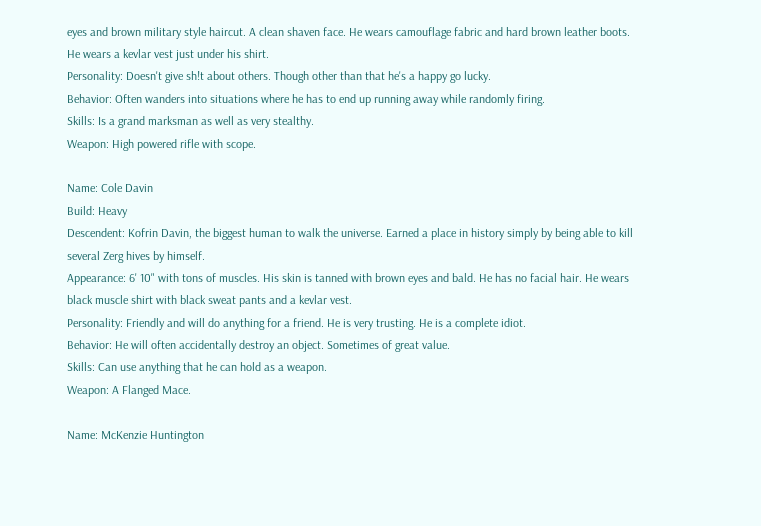eyes and brown military style haircut. A clean shaven face. He wears camouflage fabric and hard brown leather boots. He wears a kevlar vest just under his shirt.
Personality: Doesn't give sh!t about others. Though other than that he's a happy go lucky.
Behavior: Often wanders into situations where he has to end up running away while randomly firing.
Skills: Is a grand marksman as well as very stealthy.
Weapon: High powered rifle with scope.

Name: Cole Davin
Build: Heavy
Descendent: Kofrin Davin, the biggest human to walk the universe. Earned a place in history simply by being able to kill several Zerg hives by himself.
Appearance: 6' 10" with tons of muscles. His skin is tanned with brown eyes and bald. He has no facial hair. He wears black muscle shirt with black sweat pants and a kevlar vest.
Personality: Friendly and will do anything for a friend. He is very trusting. He is a complete idiot.
Behavior: He will often accidentally destroy an object. Sometimes of great value.
Skills: Can use anything that he can hold as a weapon.
Weapon: A Flanged Mace.

Name: McKenzie Huntington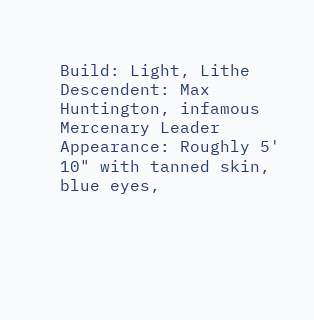Build: Light, Lithe
Descendent: Max Huntington, infamous Mercenary Leader
Appearance: Roughly 5' 10" with tanned skin, blue eyes,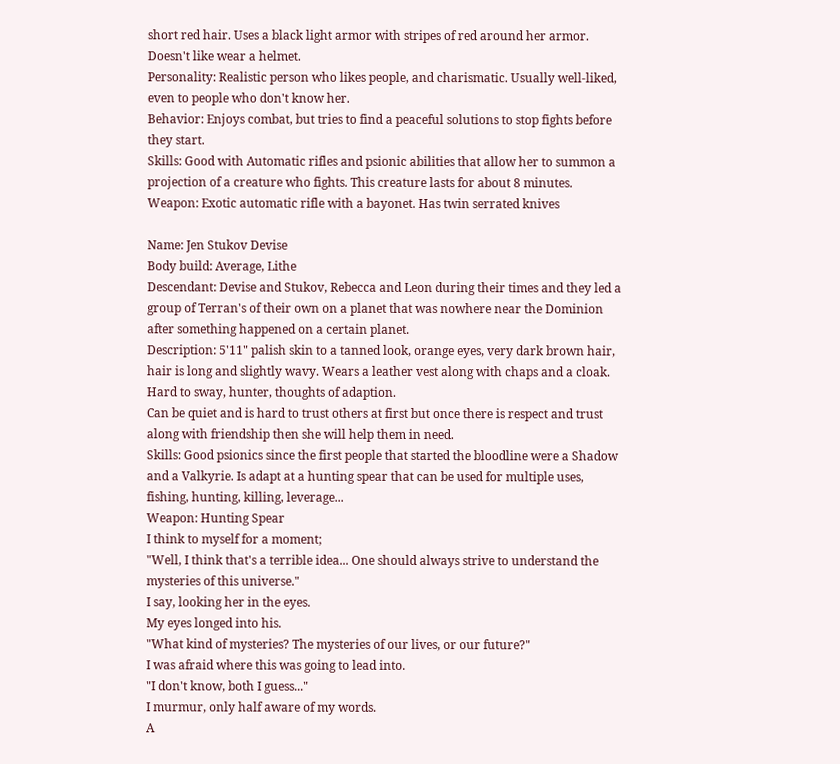short red hair. Uses a black light armor with stripes of red around her armor. Doesn't like wear a helmet.
Personality: Realistic person who likes people, and charismatic. Usually well-liked, even to people who don't know her.
Behavior: Enjoys combat, but tries to find a peaceful solutions to stop fights before they start.
Skills: Good with Automatic rifles and psionic abilities that allow her to summon a projection of a creature who fights. This creature lasts for about 8 minutes.
Weapon: Exotic automatic rifle with a bayonet. Has twin serrated knives

Name: Jen Stukov Devise
Body build: Average, Lithe
Descendant: Devise and Stukov, Rebecca and Leon during their times and they led a group of Terran's of their own on a planet that was nowhere near the Dominion after something happened on a certain planet.
Description: 5'11" palish skin to a tanned look, orange eyes, very dark brown hair, hair is long and slightly wavy. Wears a leather vest along with chaps and a cloak.
Hard to sway, hunter, thoughts of adaption.
Can be quiet and is hard to trust others at first but once there is respect and trust along with friendship then she will help them in need.
Skills: Good psionics since the first people that started the bloodline were a Shadow and a Valkyrie. Is adapt at a hunting spear that can be used for multiple uses, fishing, hunting, killing, leverage...
Weapon: Hunting Spear
I think to myself for a moment;
"Well, I think that's a terrible idea... One should always strive to understand the mysteries of this universe."
I say, looking her in the eyes.
My eyes longed into his.
"What kind of mysteries? The mysteries of our lives, or our future?"
I was afraid where this was going to lead into.
"I don't know, both I guess..."
I murmur, only half aware of my words.
A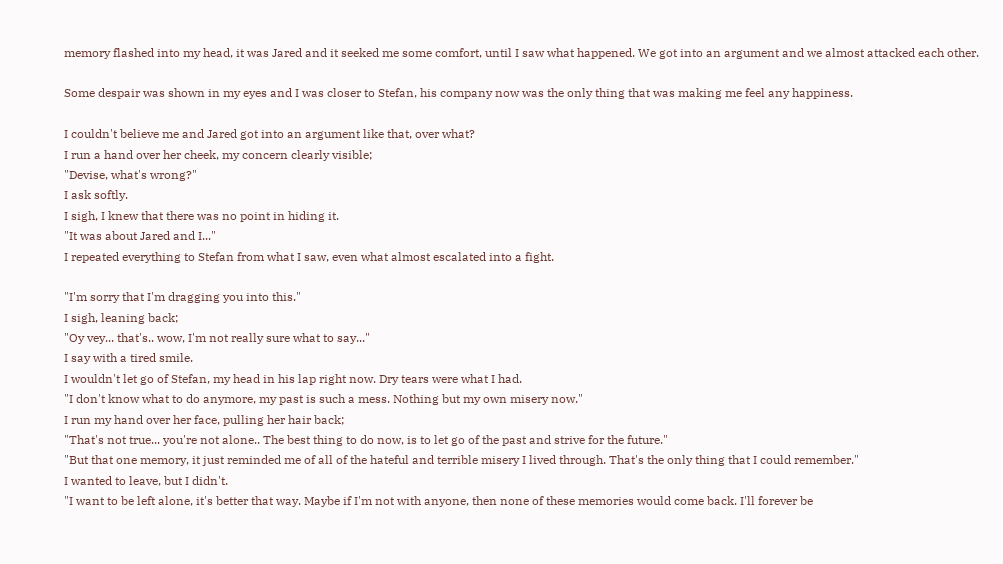memory flashed into my head, it was Jared and it seeked me some comfort, until I saw what happened. We got into an argument and we almost attacked each other.

Some despair was shown in my eyes and I was closer to Stefan, his company now was the only thing that was making me feel any happiness.

I couldn't believe me and Jared got into an argument like that, over what?
I run a hand over her cheek, my concern clearly visible;
"Devise, what's wrong?"
I ask softly.
I sigh, I knew that there was no point in hiding it.
"It was about Jared and I..."
I repeated everything to Stefan from what I saw, even what almost escalated into a fight.

"I'm sorry that I'm dragging you into this."
I sigh, leaning back;
"Oy vey... that's.. wow, I'm not really sure what to say..."
I say with a tired smile.
I wouldn't let go of Stefan, my head in his lap right now. Dry tears were what I had.
"I don't know what to do anymore, my past is such a mess. Nothing but my own misery now."
I run my hand over her face, pulling her hair back;
"That's not true... you're not alone.. The best thing to do now, is to let go of the past and strive for the future."
"But that one memory, it just reminded me of all of the hateful and terrible misery I lived through. That's the only thing that I could remember."
I wanted to leave, but I didn't.
"I want to be left alone, it's better that way. Maybe if I'm not with anyone, then none of these memories would come back. I'll forever be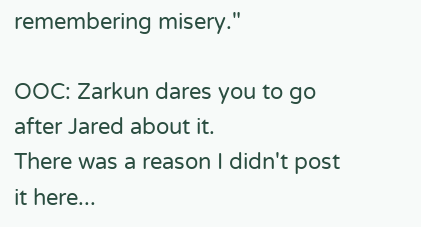remembering misery."

OOC: Zarkun dares you to go after Jared about it.
There was a reason I didn't post it here...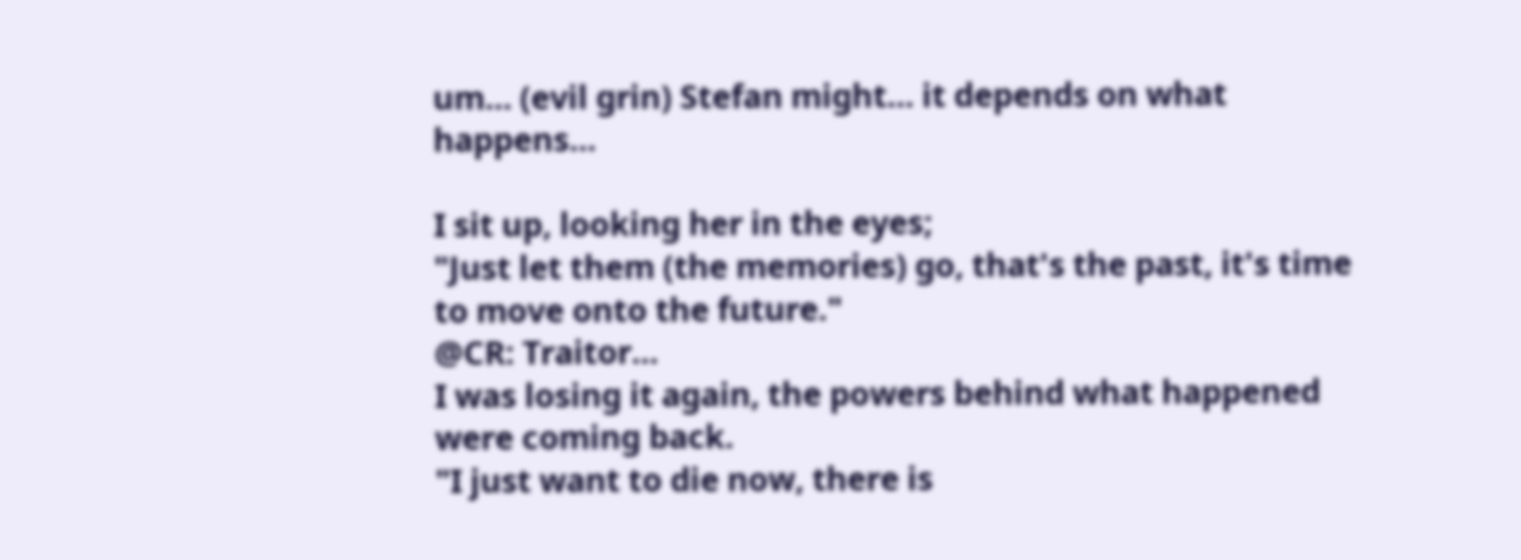um... (evil grin) Stefan might... it depends on what happens...

I sit up, looking her in the eyes;
"Just let them (the memories) go, that's the past, it's time to move onto the future."
@CR: Traitor...
I was losing it again, the powers behind what happened were coming back.
"I just want to die now, there is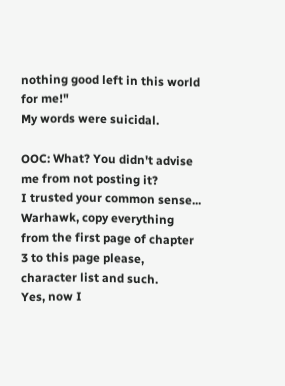nothing good left in this world for me!"
My words were suicidal.

OOC: What? You didn't advise me from not posting it?
I trusted your common sense...
Warhawk, copy everything from the first page of chapter 3 to this page please, character list and such.
Yes, now I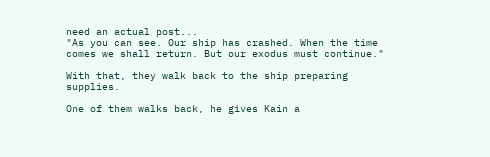need an actual post...
"As you can see. Our ship has crashed. When the time comes we shall return. But our exodus must continue."

With that, they walk back to the ship preparing supplies.

One of them walks back, he gives Kain a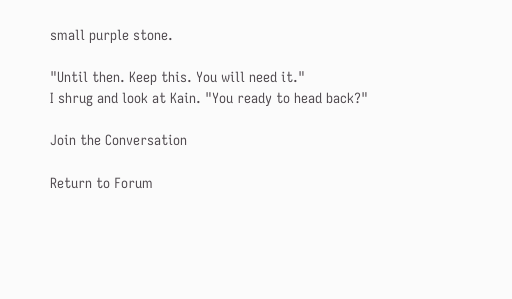small purple stone.

"Until then. Keep this. You will need it."
I shrug and look at Kain. "You ready to head back?"

Join the Conversation

Return to Forum